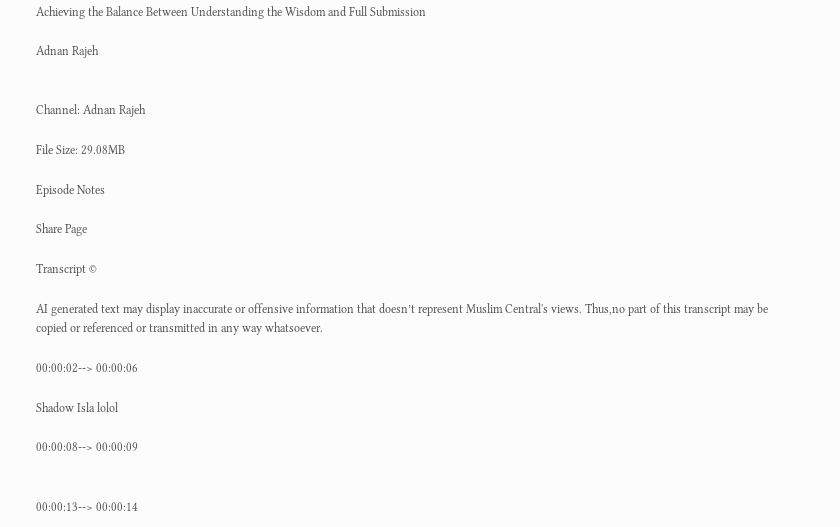Achieving the Balance Between Understanding the Wisdom and Full Submission

Adnan Rajeh


Channel: Adnan Rajeh

File Size: 29.08MB

Episode Notes

Share Page

Transcript ©

AI generated text may display inaccurate or offensive information that doesn’t represent Muslim Central's views. Thus,no part of this transcript may be copied or referenced or transmitted in any way whatsoever.

00:00:02--> 00:00:06

Shadow Isla lolol

00:00:08--> 00:00:09


00:00:13--> 00:00:14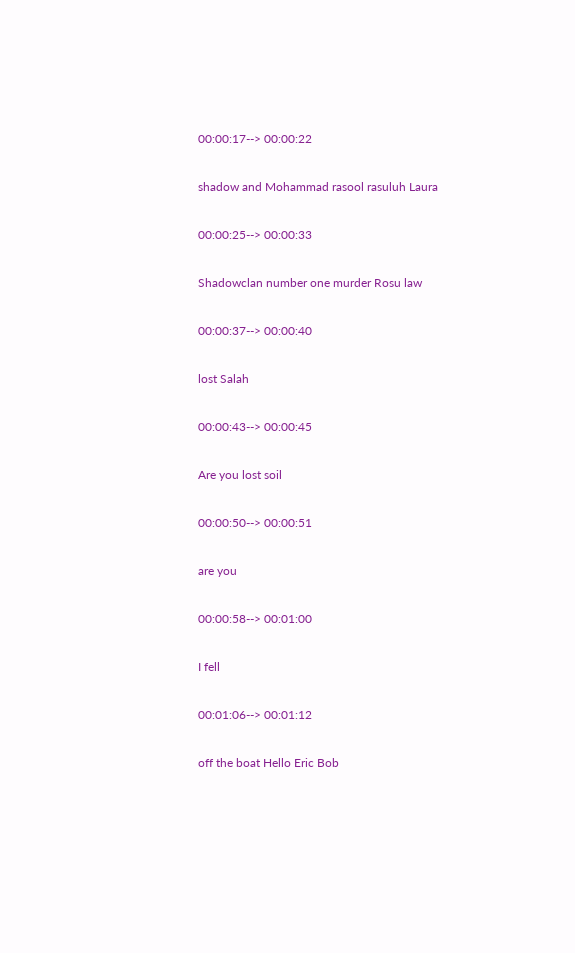00:00:17--> 00:00:22

shadow and Mohammad rasool rasuluh Laura

00:00:25--> 00:00:33

Shadowclan number one murder Rosu law

00:00:37--> 00:00:40

lost Salah

00:00:43--> 00:00:45

Are you lost soil

00:00:50--> 00:00:51

are you

00:00:58--> 00:01:00

I fell

00:01:06--> 00:01:12

off the boat Hello Eric Bob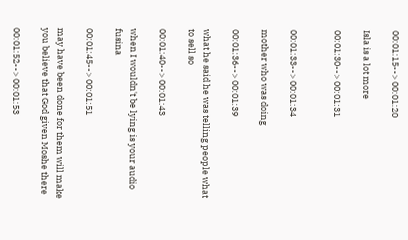00:01:15--> 00:01:20

Isla is a lot more

00:01:30--> 00:01:31


00:01:33--> 00:01:34

mother who was doing

00:01:36--> 00:01:39

what he said he was telling people what to sell so

00:01:40--> 00:01:43

when I wouldn't be lying is your audio fusina

00:01:45--> 00:01:51

may have been done for them will make you believe that God given Moshe there

00:01:52--> 00:01:53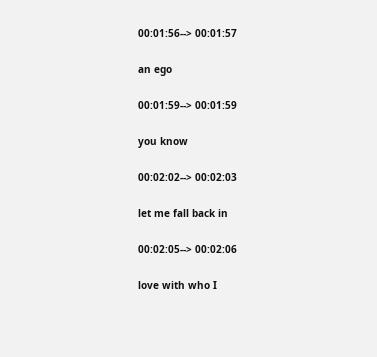00:01:56--> 00:01:57

an ego

00:01:59--> 00:01:59

you know

00:02:02--> 00:02:03

let me fall back in

00:02:05--> 00:02:06

love with who I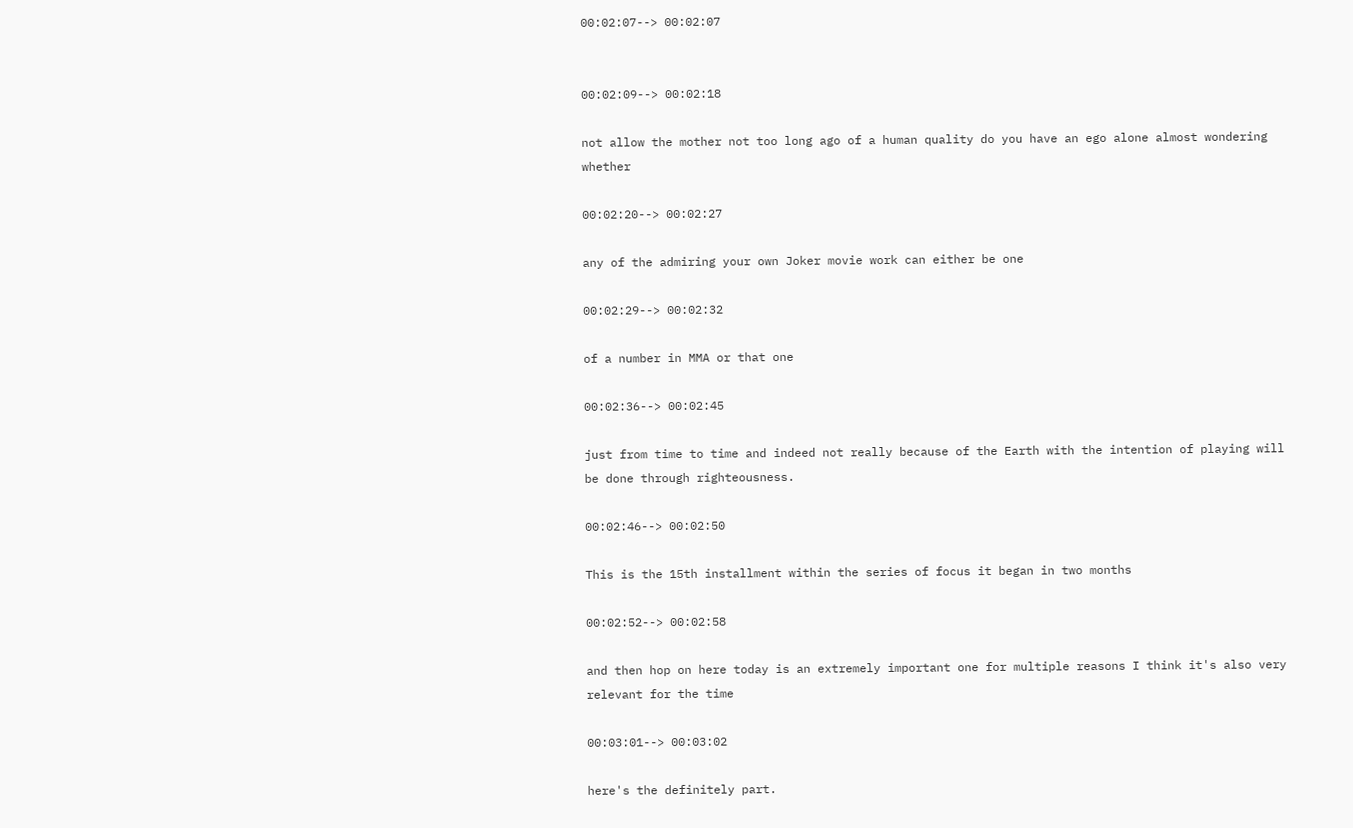00:02:07--> 00:02:07


00:02:09--> 00:02:18

not allow the mother not too long ago of a human quality do you have an ego alone almost wondering whether

00:02:20--> 00:02:27

any of the admiring your own Joker movie work can either be one

00:02:29--> 00:02:32

of a number in MMA or that one

00:02:36--> 00:02:45

just from time to time and indeed not really because of the Earth with the intention of playing will be done through righteousness.

00:02:46--> 00:02:50

This is the 15th installment within the series of focus it began in two months

00:02:52--> 00:02:58

and then hop on here today is an extremely important one for multiple reasons I think it's also very relevant for the time

00:03:01--> 00:03:02

here's the definitely part.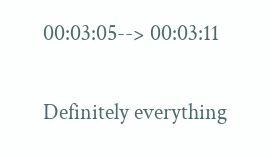00:03:05--> 00:03:11

Definitely everything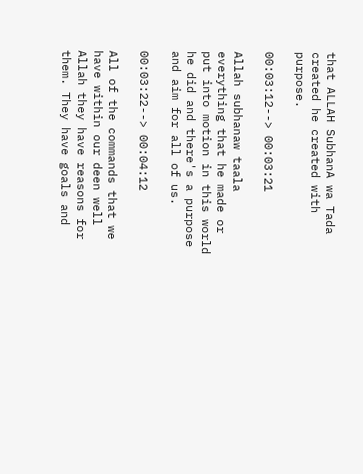that ALLAH SubhanA wa Tada created he created with purpose.

00:03:12--> 00:03:21

Allah subhanaw taala everything that he made or put into motion in this world he did and there's a purpose and aim for all of us.

00:03:22--> 00:04:12

All of the commands that we have within our deen well Allah they have reasons for them. They have goals and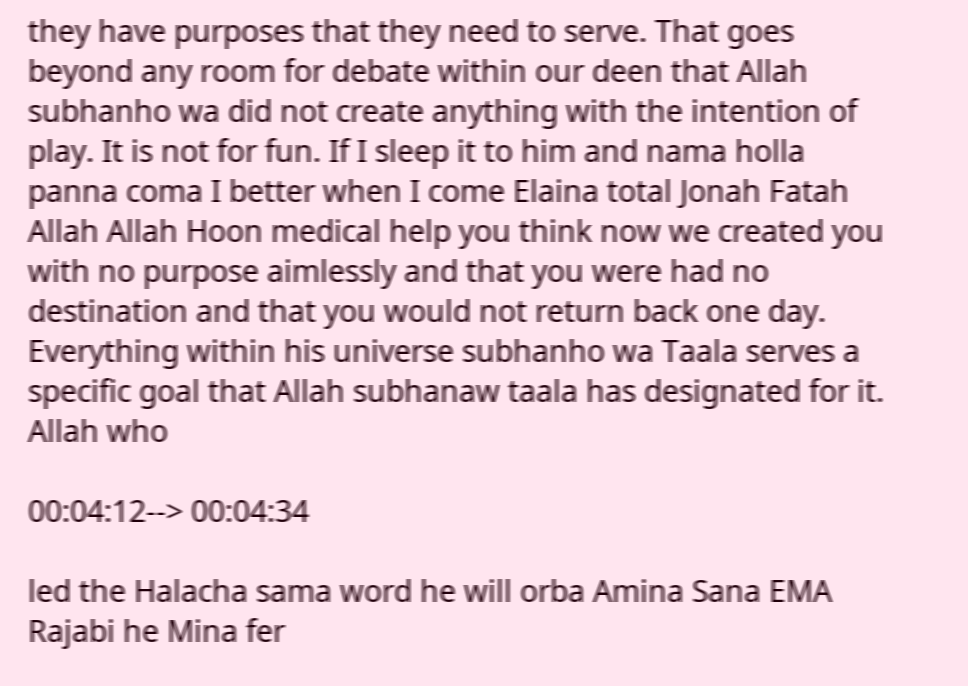they have purposes that they need to serve. That goes beyond any room for debate within our deen that Allah subhanho wa did not create anything with the intention of play. It is not for fun. If I sleep it to him and nama holla panna coma I better when I come Elaina total Jonah Fatah Allah Allah Hoon medical help you think now we created you with no purpose aimlessly and that you were had no destination and that you would not return back one day. Everything within his universe subhanho wa Taala serves a specific goal that Allah subhanaw taala has designated for it. Allah who

00:04:12--> 00:04:34

led the Halacha sama word he will orba Amina Sana EMA Rajabi he Mina fer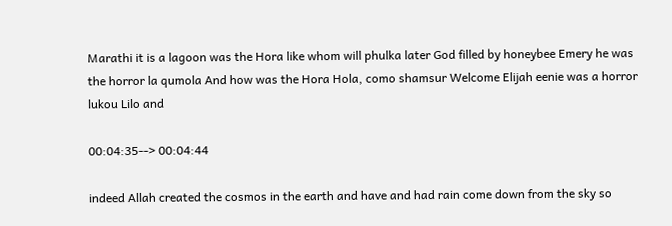Marathi it is a lagoon was the Hora like whom will phulka later God filled by honeybee Emery he was the horror la qumola And how was the Hora Hola, como shamsur Welcome Elijah eenie was a horror lukou Lilo and

00:04:35--> 00:04:44

indeed Allah created the cosmos in the earth and have and had rain come down from the sky so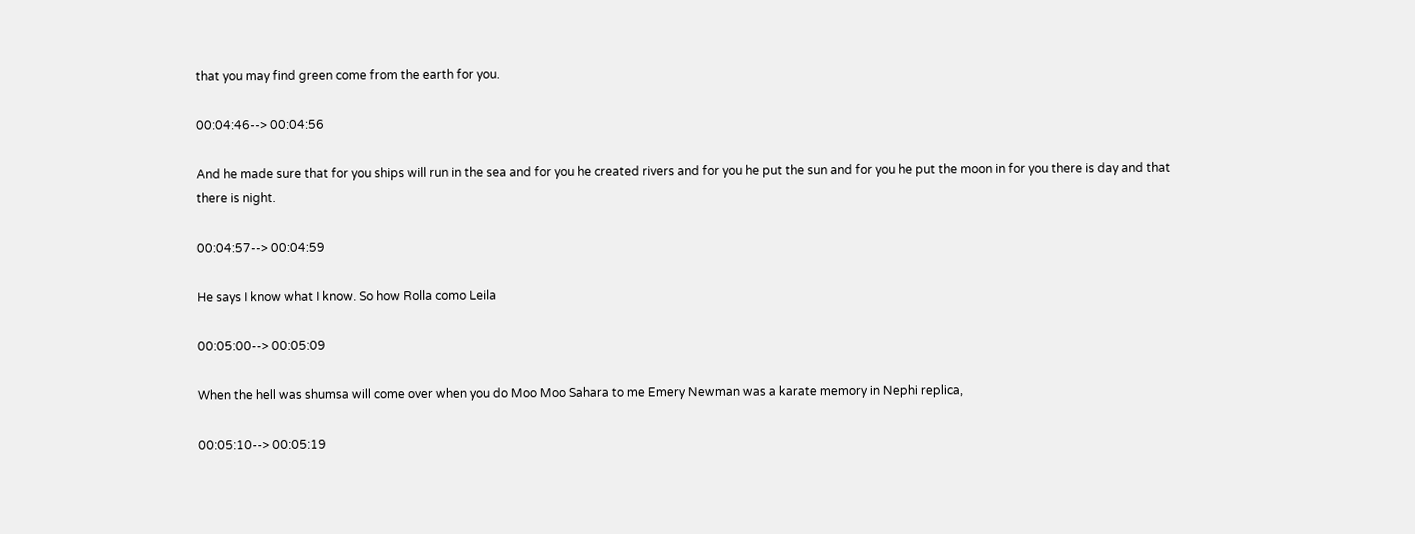that you may find green come from the earth for you.

00:04:46--> 00:04:56

And he made sure that for you ships will run in the sea and for you he created rivers and for you he put the sun and for you he put the moon in for you there is day and that there is night.

00:04:57--> 00:04:59

He says I know what I know. So how Rolla como Leila

00:05:00--> 00:05:09

When the hell was shumsa will come over when you do Moo Moo Sahara to me Emery Newman was a karate memory in Nephi replica,

00:05:10--> 00:05:19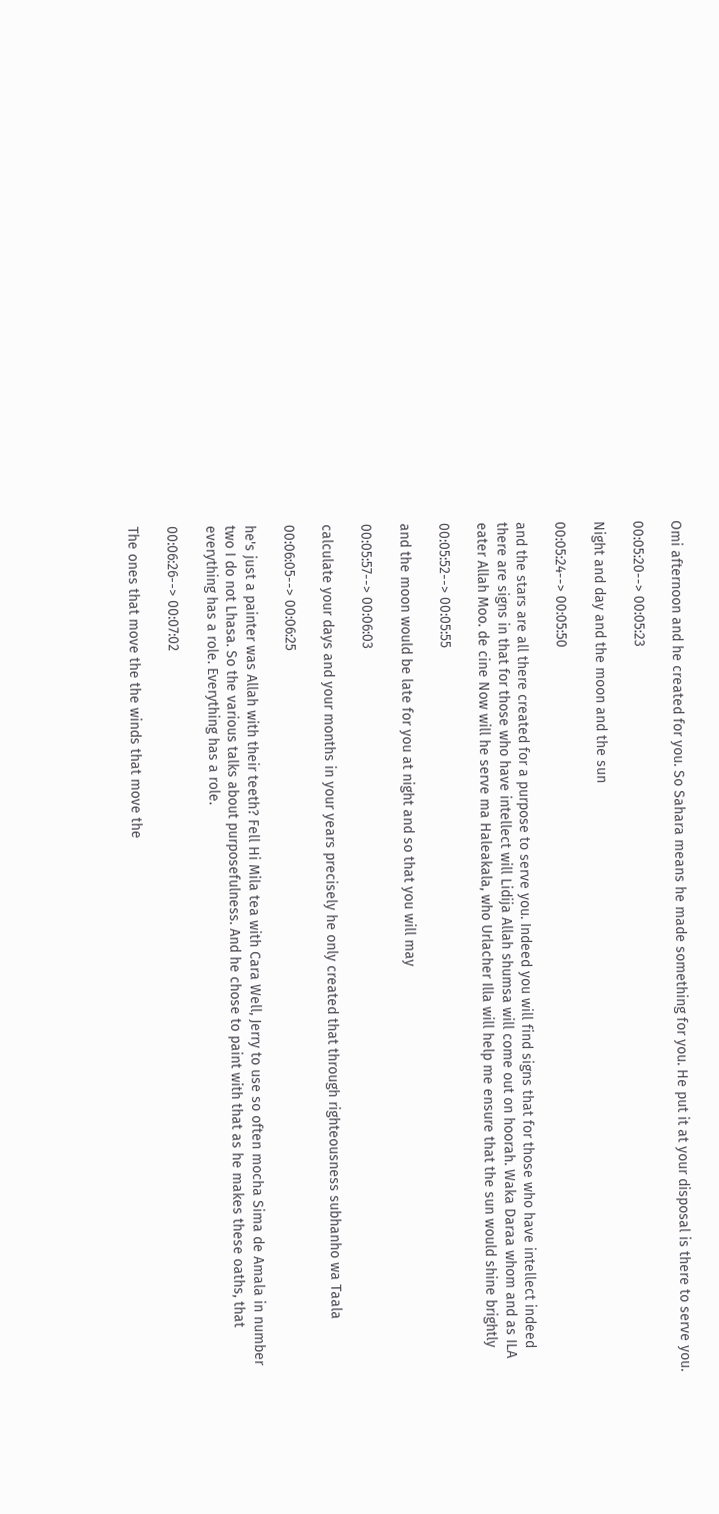Omi afternoon and he created for you. So Sahara means he made something for you. He put it at your disposal is there to serve you.

00:05:20--> 00:05:23

Night and day and the moon and the sun

00:05:24--> 00:05:50

and the stars are all there created for a purpose to serve you. Indeed you will find signs that for those who have intellect indeed there are signs in that for those who have intellect will Lidija Allah shumsa will come out on hoorah. Waka Daraa whom and as ILA eater Allah Moo. de cine Now will he serve ma Haleakala, who Urlacher Illa will help me ensure that the sun would shine brightly

00:05:52--> 00:05:55

and the moon would be late for you at night and so that you will may

00:05:57--> 00:06:03

calculate your days and your months in your years precisely he only created that through righteousness subhanho wa Taala

00:06:05--> 00:06:25

he's just a painter was Allah with their teeth? Fell Hi Mila tea with Cara Well, Jerry to use so often mocha Sima de Amala in number two I do not Lhasa. So the various talks about purposefulness. And he chose to paint with that as he makes these oaths, that everything has a role. Everything has a role.

00:06:26--> 00:07:02

The ones that move the the winds that move the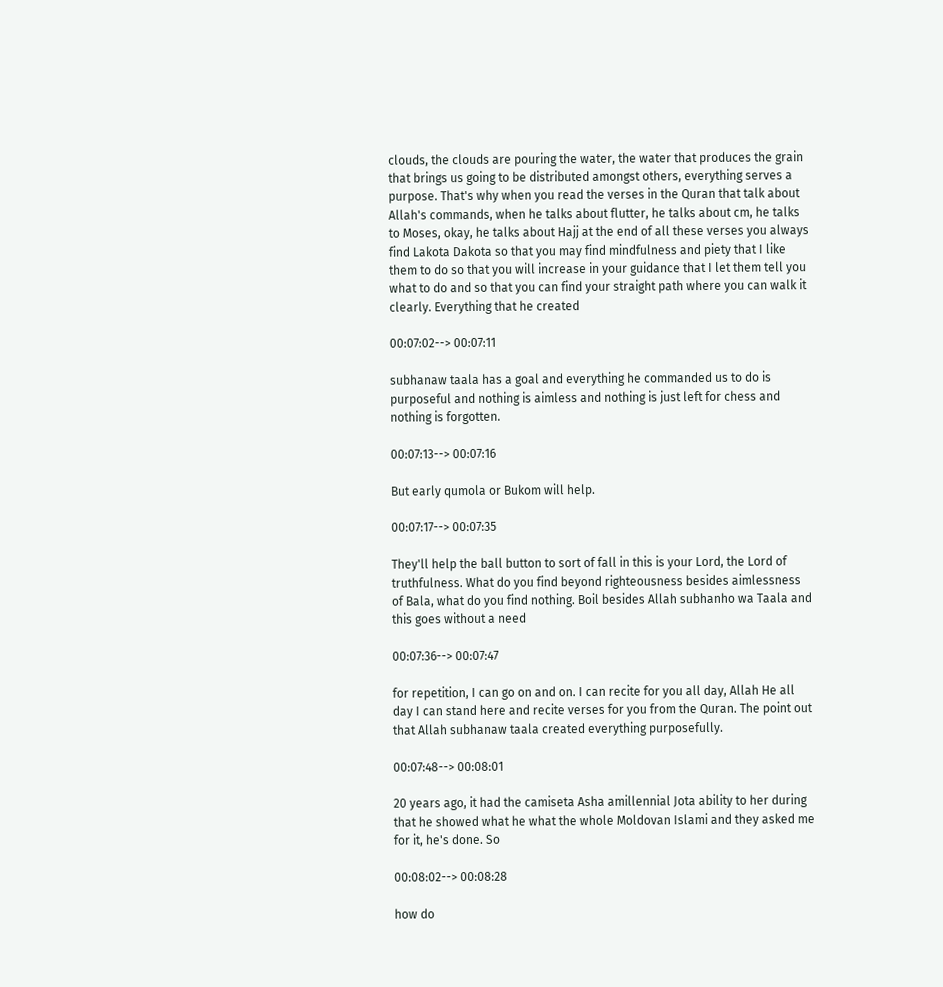clouds, the clouds are pouring the water, the water that produces the grain that brings us going to be distributed amongst others, everything serves a purpose. That's why when you read the verses in the Quran that talk about Allah's commands, when he talks about flutter, he talks about cm, he talks to Moses, okay, he talks about Hajj at the end of all these verses you always find Lakota Dakota so that you may find mindfulness and piety that I like them to do so that you will increase in your guidance that I let them tell you what to do and so that you can find your straight path where you can walk it clearly. Everything that he created

00:07:02--> 00:07:11

subhanaw taala has a goal and everything he commanded us to do is purposeful and nothing is aimless and nothing is just left for chess and nothing is forgotten.

00:07:13--> 00:07:16

But early qumola or Bukom will help.

00:07:17--> 00:07:35

They'll help the ball button to sort of fall in this is your Lord, the Lord of truthfulness. What do you find beyond righteousness besides aimlessness of Bala, what do you find nothing. Boil besides Allah subhanho wa Taala and this goes without a need

00:07:36--> 00:07:47

for repetition, I can go on and on. I can recite for you all day, Allah He all day I can stand here and recite verses for you from the Quran. The point out that Allah subhanaw taala created everything purposefully.

00:07:48--> 00:08:01

20 years ago, it had the camiseta Asha amillennial Jota ability to her during that he showed what he what the whole Moldovan Islami and they asked me for it, he's done. So

00:08:02--> 00:08:28

how do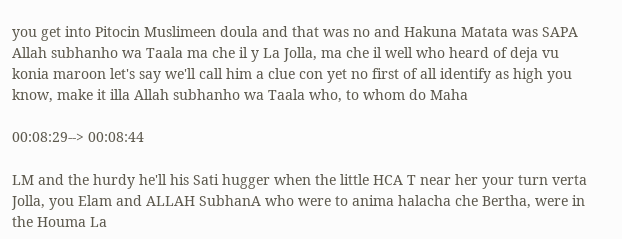you get into Pitocin Muslimeen doula and that was no and Hakuna Matata was SAPA Allah subhanho wa Taala ma che il y La Jolla, ma che il well who heard of deja vu konia maroon let's say we'll call him a clue con yet no first of all identify as high you know, make it illa Allah subhanho wa Taala who, to whom do Maha

00:08:29--> 00:08:44

LM and the hurdy he'll his Sati hugger when the little HCA T near her your turn verta Jolla, you Elam and ALLAH SubhanA who were to anima halacha che Bertha, were in the Houma La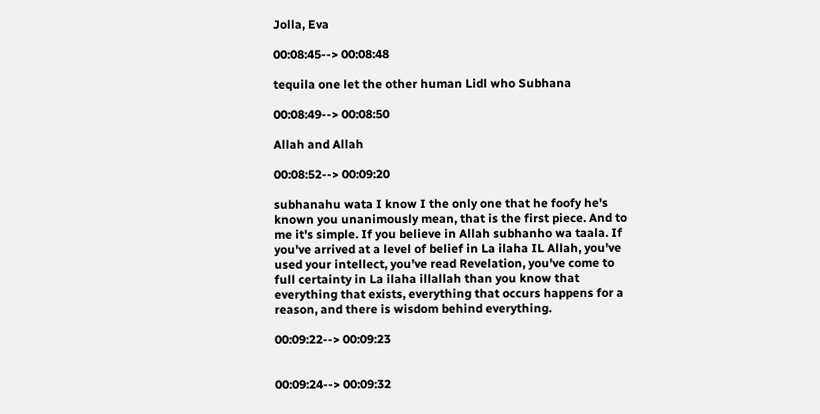Jolla, Eva

00:08:45--> 00:08:48

tequila one let the other human Lidl who Subhana

00:08:49--> 00:08:50

Allah and Allah

00:08:52--> 00:09:20

subhanahu wata I know I the only one that he foofy he's known you unanimously mean, that is the first piece. And to me it's simple. If you believe in Allah subhanho wa taala. If you've arrived at a level of belief in La ilaha IL Allah, you've used your intellect, you've read Revelation, you've come to full certainty in La ilaha illallah than you know that everything that exists, everything that occurs happens for a reason, and there is wisdom behind everything.

00:09:22--> 00:09:23


00:09:24--> 00:09:32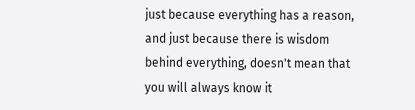just because everything has a reason, and just because there is wisdom behind everything, doesn't mean that you will always know it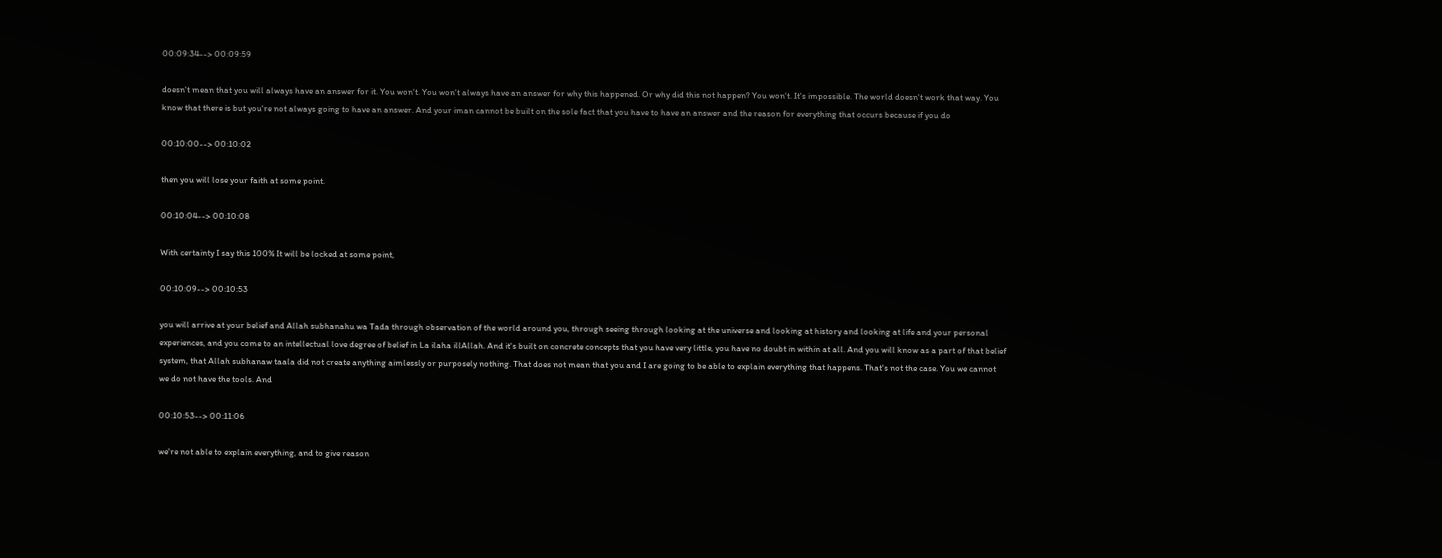00:09:34--> 00:09:59

doesn't mean that you will always have an answer for it. You won't. You won't always have an answer for why this happened. Or why did this not happen? You won't. It's impossible. The world doesn't work that way. You know that there is but you're not always going to have an answer. And your iman cannot be built on the sole fact that you have to have an answer and the reason for everything that occurs because if you do

00:10:00--> 00:10:02

then you will lose your faith at some point.

00:10:04--> 00:10:08

With certainty I say this 100% It will be locked at some point,

00:10:09--> 00:10:53

you will arrive at your belief and Allah subhanahu wa Tada through observation of the world around you, through seeing through looking at the universe and looking at history and looking at life and your personal experiences, and you come to an intellectual love degree of belief in La ilaha illAllah. And it's built on concrete concepts that you have very little, you have no doubt in within at all. And you will know as a part of that belief system, that Allah subhanaw taala did not create anything aimlessly or purposely nothing. That does not mean that you and I are going to be able to explain everything that happens. That's not the case. You we cannot we do not have the tools. And

00:10:53--> 00:11:06

we're not able to explain everything, and to give reason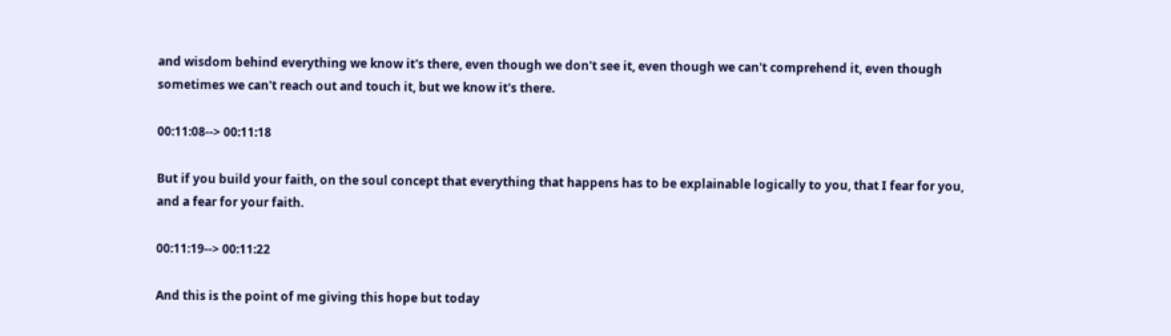and wisdom behind everything we know it's there, even though we don't see it, even though we can't comprehend it, even though sometimes we can't reach out and touch it, but we know it's there.

00:11:08--> 00:11:18

But if you build your faith, on the soul concept that everything that happens has to be explainable logically to you, that I fear for you, and a fear for your faith.

00:11:19--> 00:11:22

And this is the point of me giving this hope but today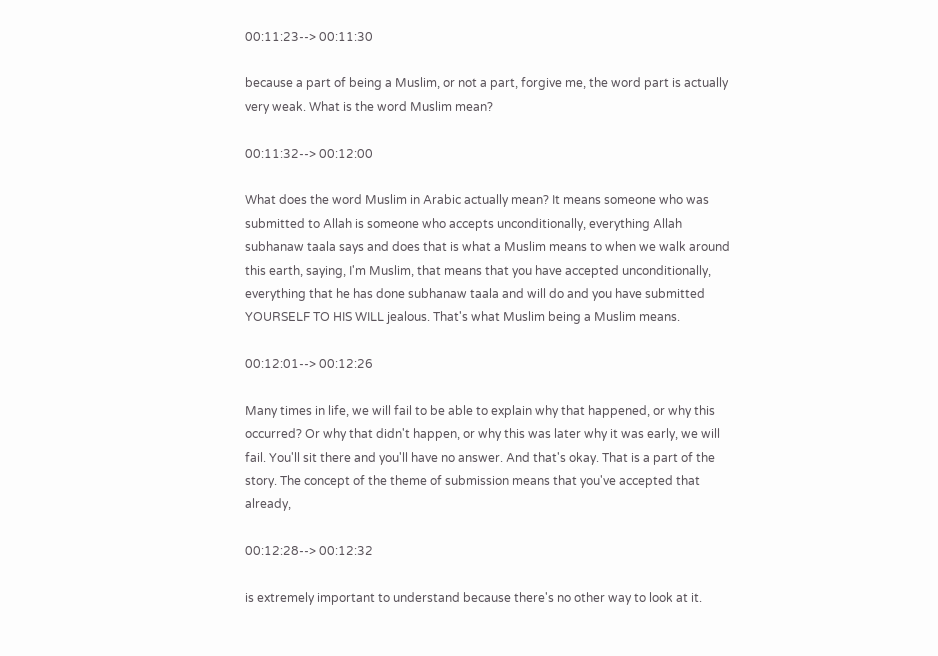00:11:23--> 00:11:30

because a part of being a Muslim, or not a part, forgive me, the word part is actually very weak. What is the word Muslim mean?

00:11:32--> 00:12:00

What does the word Muslim in Arabic actually mean? It means someone who was submitted to Allah is someone who accepts unconditionally, everything Allah subhanaw taala says and does that is what a Muslim means to when we walk around this earth, saying, I'm Muslim, that means that you have accepted unconditionally, everything that he has done subhanaw taala and will do and you have submitted YOURSELF TO HIS WILL jealous. That's what Muslim being a Muslim means.

00:12:01--> 00:12:26

Many times in life, we will fail to be able to explain why that happened, or why this occurred? Or why that didn't happen, or why this was later why it was early, we will fail. You'll sit there and you'll have no answer. And that's okay. That is a part of the story. The concept of the theme of submission means that you've accepted that already,

00:12:28--> 00:12:32

is extremely important to understand because there's no other way to look at it.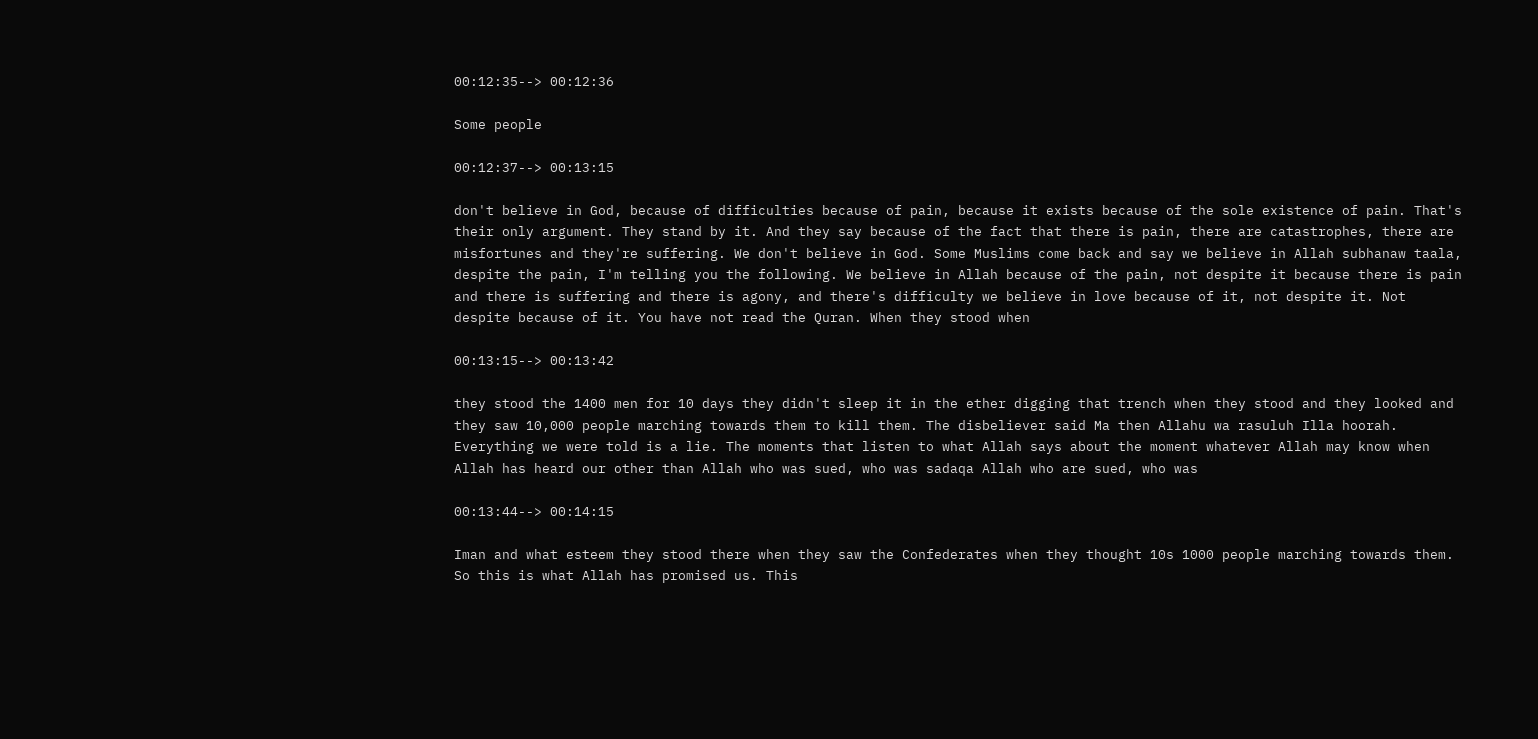00:12:35--> 00:12:36

Some people

00:12:37--> 00:13:15

don't believe in God, because of difficulties because of pain, because it exists because of the sole existence of pain. That's their only argument. They stand by it. And they say because of the fact that there is pain, there are catastrophes, there are misfortunes and they're suffering. We don't believe in God. Some Muslims come back and say we believe in Allah subhanaw taala, despite the pain, I'm telling you the following. We believe in Allah because of the pain, not despite it because there is pain and there is suffering and there is agony, and there's difficulty we believe in love because of it, not despite it. Not despite because of it. You have not read the Quran. When they stood when

00:13:15--> 00:13:42

they stood the 1400 men for 10 days they didn't sleep it in the ether digging that trench when they stood and they looked and they saw 10,000 people marching towards them to kill them. The disbeliever said Ma then Allahu wa rasuluh Illa hoorah. Everything we were told is a lie. The moments that listen to what Allah says about the moment whatever Allah may know when Allah has heard our other than Allah who was sued, who was sadaqa Allah who are sued, who was

00:13:44--> 00:14:15

Iman and what esteem they stood there when they saw the Confederates when they thought 10s 1000 people marching towards them. So this is what Allah has promised us. This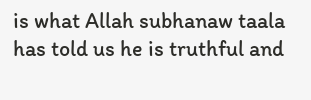is what Allah subhanaw taala has told us he is truthful and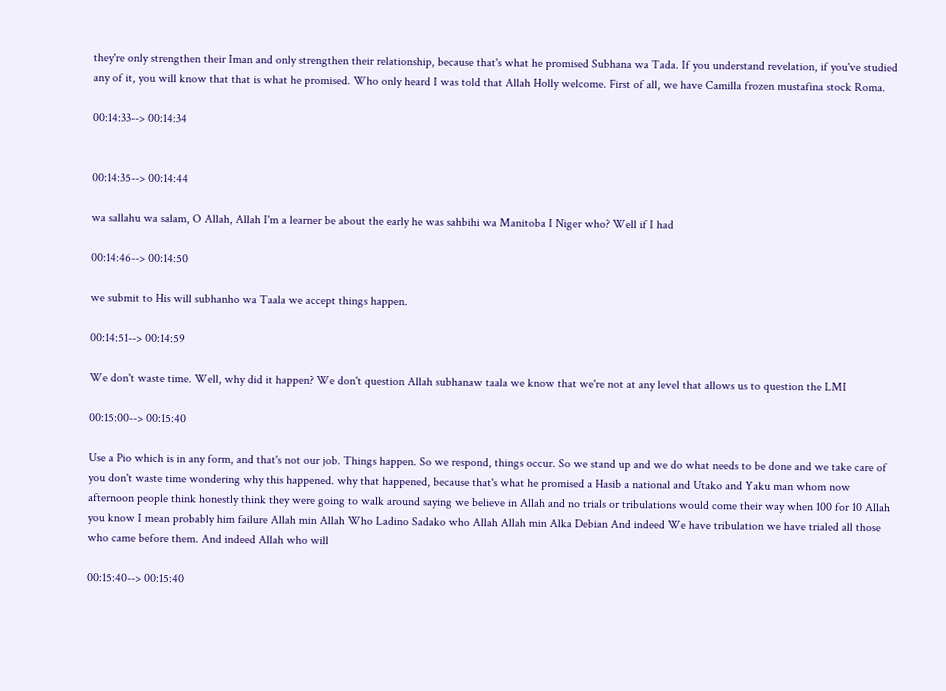they're only strengthen their Iman and only strengthen their relationship, because that's what he promised Subhana wa Tada. If you understand revelation, if you've studied any of it, you will know that that is what he promised. Who only heard I was told that Allah Holly welcome. First of all, we have Camilla frozen mustafina stock Roma.

00:14:33--> 00:14:34


00:14:35--> 00:14:44

wa sallahu wa salam, O Allah, Allah I'm a learner be about the early he was sahbihi wa Manitoba I Niger who? Well if I had

00:14:46--> 00:14:50

we submit to His will subhanho wa Taala we accept things happen.

00:14:51--> 00:14:59

We don't waste time. Well, why did it happen? We don't question Allah subhanaw taala we know that we're not at any level that allows us to question the LMI

00:15:00--> 00:15:40

Use a Pio which is in any form, and that's not our job. Things happen. So we respond, things occur. So we stand up and we do what needs to be done and we take care of you don't waste time wondering why this happened. why that happened, because that's what he promised a Hasib a national and Utako and Yaku man whom now afternoon people think honestly think they were going to walk around saying we believe in Allah and no trials or tribulations would come their way when 100 for 10 Allah you know I mean probably him failure Allah min Allah Who Ladino Sadako who Allah Allah min Alka Debian And indeed We have tribulation we have trialed all those who came before them. And indeed Allah who will

00:15:40--> 00:15:40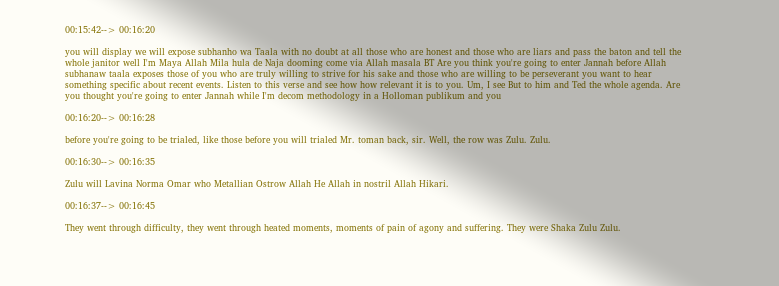00:15:42--> 00:16:20

you will display we will expose subhanho wa Taala with no doubt at all those who are honest and those who are liars and pass the baton and tell the whole janitor well I'm Maya Allah Mila hula de Naja dooming come via Allah masala BT Are you think you're going to enter Jannah before Allah subhanaw taala exposes those of you who are truly willing to strive for his sake and those who are willing to be perseverant you want to hear something specific about recent events. Listen to this verse and see how how relevant it is to you. Um, I see But to him and Ted the whole agenda. Are you thought you're going to enter Jannah while I'm decom methodology in a Holloman publikum and you

00:16:20--> 00:16:28

before you're going to be trialed, like those before you will trialed Mr. toman back, sir. Well, the row was Zulu. Zulu.

00:16:30--> 00:16:35

Zulu will Lavina Norma Omar who Metallian Ostrow Allah He Allah in nostril Allah Hikari.

00:16:37--> 00:16:45

They went through difficulty, they went through heated moments, moments of pain of agony and suffering. They were Shaka Zulu Zulu.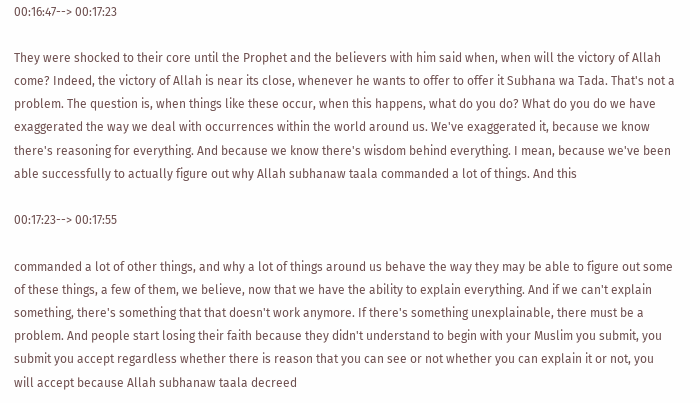00:16:47--> 00:17:23

They were shocked to their core until the Prophet and the believers with him said when, when will the victory of Allah come? Indeed, the victory of Allah is near its close, whenever he wants to offer to offer it Subhana wa Tada. That's not a problem. The question is, when things like these occur, when this happens, what do you do? What do you do we have exaggerated the way we deal with occurrences within the world around us. We've exaggerated it, because we know there's reasoning for everything. And because we know there's wisdom behind everything. I mean, because we've been able successfully to actually figure out why Allah subhanaw taala commanded a lot of things. And this

00:17:23--> 00:17:55

commanded a lot of other things, and why a lot of things around us behave the way they may be able to figure out some of these things, a few of them, we believe, now that we have the ability to explain everything. And if we can't explain something, there's something that that doesn't work anymore. If there's something unexplainable, there must be a problem. And people start losing their faith because they didn't understand to begin with your Muslim you submit, you submit you accept regardless whether there is reason that you can see or not whether you can explain it or not, you will accept because Allah subhanaw taala decreed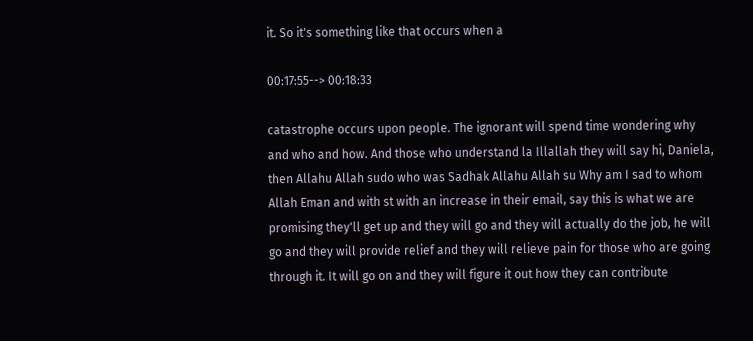it. So it's something like that occurs when a

00:17:55--> 00:18:33

catastrophe occurs upon people. The ignorant will spend time wondering why and who and how. And those who understand la Illallah they will say hi, Daniela, then Allahu Allah sudo who was Sadhak Allahu Allah su Why am I sad to whom Allah Eman and with st with an increase in their email, say this is what we are promising they'll get up and they will go and they will actually do the job, he will go and they will provide relief and they will relieve pain for those who are going through it. It will go on and they will figure it out how they can contribute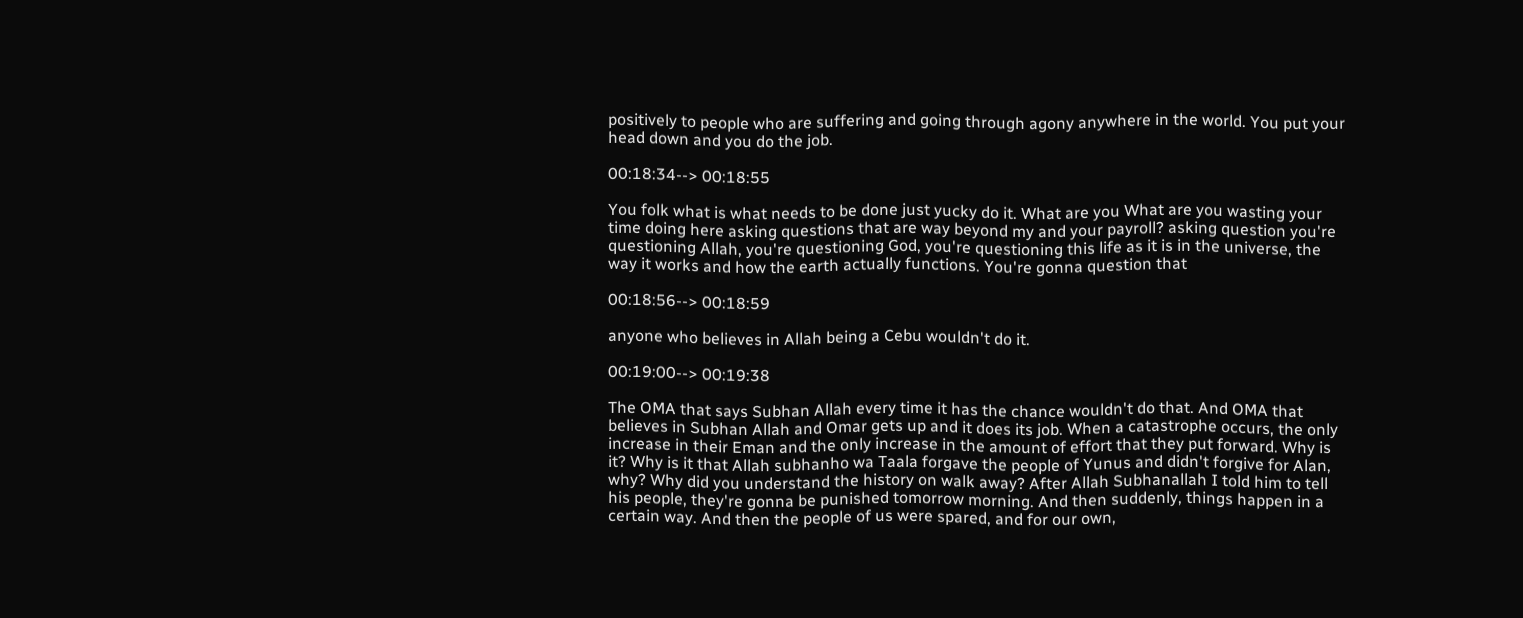positively to people who are suffering and going through agony anywhere in the world. You put your head down and you do the job.

00:18:34--> 00:18:55

You folk what is what needs to be done just yucky do it. What are you What are you wasting your time doing here asking questions that are way beyond my and your payroll? asking question you're questioning Allah, you're questioning God, you're questioning this life as it is in the universe, the way it works and how the earth actually functions. You're gonna question that

00:18:56--> 00:18:59

anyone who believes in Allah being a Cebu wouldn't do it.

00:19:00--> 00:19:38

The OMA that says Subhan Allah every time it has the chance wouldn't do that. And OMA that believes in Subhan Allah and Omar gets up and it does its job. When a catastrophe occurs, the only increase in their Eman and the only increase in the amount of effort that they put forward. Why is it? Why is it that Allah subhanho wa Taala forgave the people of Yunus and didn't forgive for Alan, why? Why did you understand the history on walk away? After Allah Subhanallah I told him to tell his people, they're gonna be punished tomorrow morning. And then suddenly, things happen in a certain way. And then the people of us were spared, and for our own,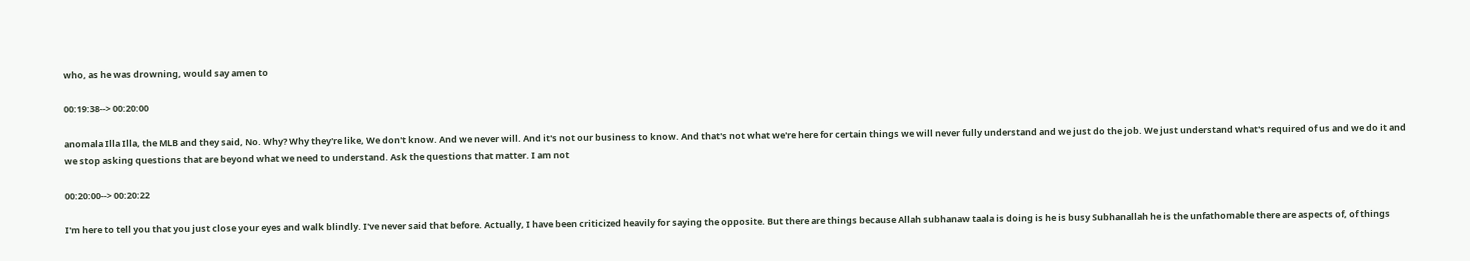who, as he was drowning, would say amen to

00:19:38--> 00:20:00

anomala Illa Illa, the MLB and they said, No. Why? Why they're like, We don't know. And we never will. And it's not our business to know. And that's not what we're here for certain things we will never fully understand and we just do the job. We just understand what's required of us and we do it and we stop asking questions that are beyond what we need to understand. Ask the questions that matter. I am not

00:20:00--> 00:20:22

I'm here to tell you that you just close your eyes and walk blindly. I've never said that before. Actually, I have been criticized heavily for saying the opposite. But there are things because Allah subhanaw taala is doing is he is busy Subhanallah he is the unfathomable there are aspects of, of things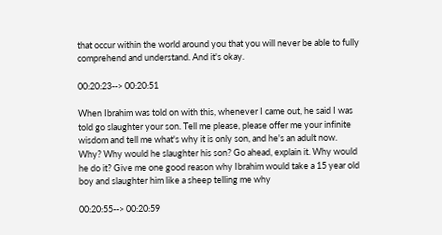that occur within the world around you that you will never be able to fully comprehend and understand. And it's okay.

00:20:23--> 00:20:51

When Ibrahim was told on with this, whenever I came out, he said I was told go slaughter your son. Tell me please, please offer me your infinite wisdom and tell me what's why it is only son, and he's an adult now. Why? Why would he slaughter his son? Go ahead, explain it. Why would he do it? Give me one good reason why Ibrahim would take a 15 year old boy and slaughter him like a sheep telling me why

00:20:55--> 00:20:59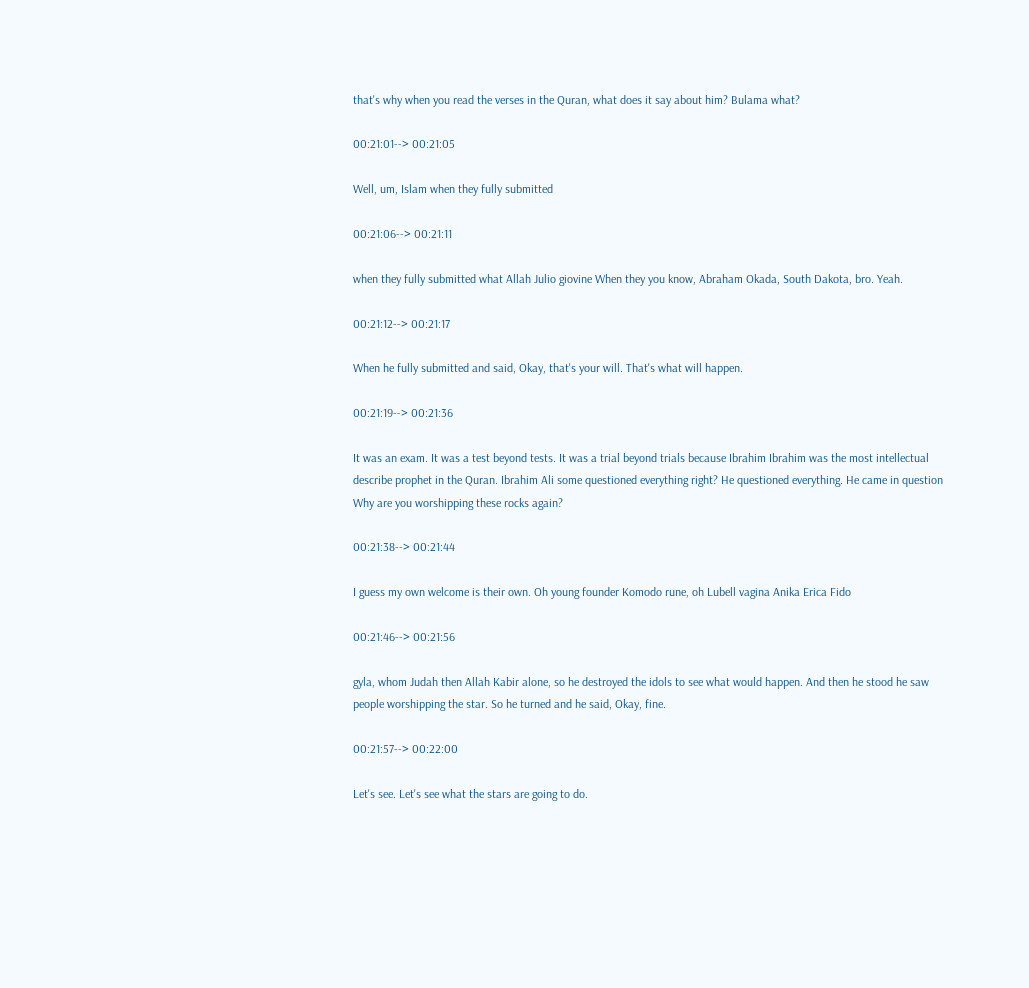that's why when you read the verses in the Quran, what does it say about him? Bulama what?

00:21:01--> 00:21:05

Well, um, Islam when they fully submitted

00:21:06--> 00:21:11

when they fully submitted what Allah Julio giovine When they you know, Abraham Okada, South Dakota, bro. Yeah.

00:21:12--> 00:21:17

When he fully submitted and said, Okay, that's your will. That's what will happen.

00:21:19--> 00:21:36

It was an exam. It was a test beyond tests. It was a trial beyond trials because Ibrahim Ibrahim was the most intellectual describe prophet in the Quran. Ibrahim Ali some questioned everything right? He questioned everything. He came in question Why are you worshipping these rocks again?

00:21:38--> 00:21:44

I guess my own welcome is their own. Oh young founder Komodo rune, oh Lubell vagina Anika Erica Fido

00:21:46--> 00:21:56

gyla, whom Judah then Allah Kabir alone, so he destroyed the idols to see what would happen. And then he stood he saw people worshipping the star. So he turned and he said, Okay, fine.

00:21:57--> 00:22:00

Let's see. Let's see what the stars are going to do.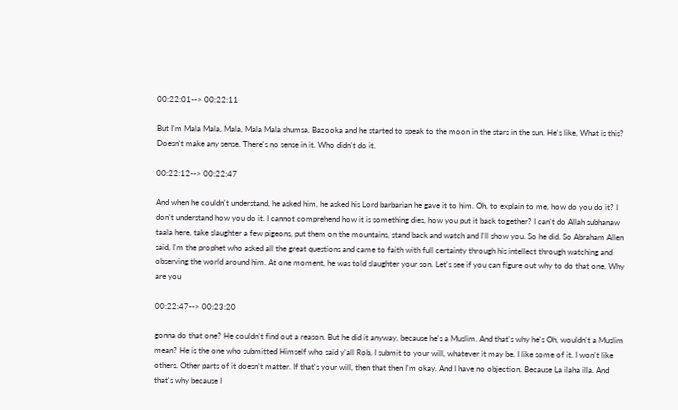00:22:01--> 00:22:11

But I'm Mala Mala, Mala, Mala Mala shumsa, Bazooka and he started to speak to the moon in the stars in the sun. He's like, What is this? Doesn't make any sense. There's no sense in it. Who didn't do it.

00:22:12--> 00:22:47

And when he couldn't understand, he asked him, he asked his Lord barbarian he gave it to him. Oh, to explain to me, how do you do it? I don't understand how you do it. I cannot comprehend how it is something dies, how you put it back together? I can't do Allah subhanaw taala here, take slaughter a few pigeons, put them on the mountains, stand back and watch and I'll show you. So he did. So Abraham Allen said, I'm the prophet who asked all the great questions and came to faith with full certainty through his intellect through watching and observing the world around him. At one moment, he was told slaughter your son. Let's see if you can figure out why to do that one. Why are you

00:22:47--> 00:23:20

gonna do that one? He couldn't find out a reason. But he did it anyway, because he's a Muslim. And that's why he's Oh, wouldn't a Muslim mean? He is the one who submitted Himself who said y'all Rob, I submit to your will, whatever it may be. I like some of it. I won't like others. Other parts of it doesn't matter. If that's your will, then that then I'm okay. And I have no objection. Because La ilaha illa. And that's why because I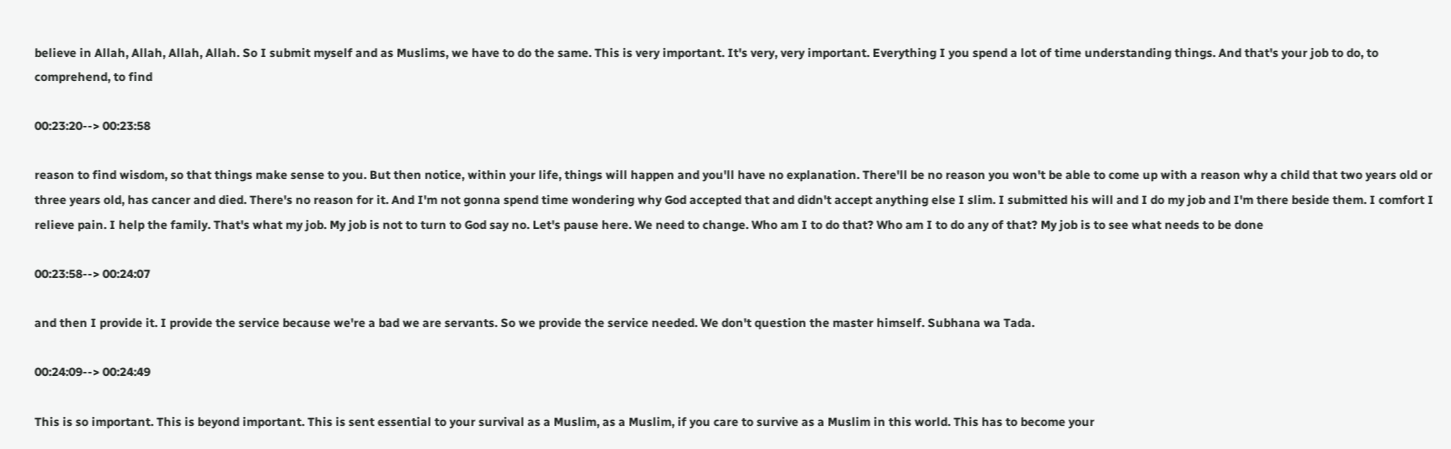believe in Allah, Allah, Allah, Allah. So I submit myself and as Muslims, we have to do the same. This is very important. It's very, very important. Everything I you spend a lot of time understanding things. And that's your job to do, to comprehend, to find

00:23:20--> 00:23:58

reason to find wisdom, so that things make sense to you. But then notice, within your life, things will happen and you'll have no explanation. There'll be no reason you won't be able to come up with a reason why a child that two years old or three years old, has cancer and died. There's no reason for it. And I'm not gonna spend time wondering why God accepted that and didn't accept anything else I slim. I submitted his will and I do my job and I'm there beside them. I comfort I relieve pain. I help the family. That's what my job. My job is not to turn to God say no. Let's pause here. We need to change. Who am I to do that? Who am I to do any of that? My job is to see what needs to be done

00:23:58--> 00:24:07

and then I provide it. I provide the service because we're a bad we are servants. So we provide the service needed. We don't question the master himself. Subhana wa Tada.

00:24:09--> 00:24:49

This is so important. This is beyond important. This is sent essential to your survival as a Muslim, as a Muslim, if you care to survive as a Muslim in this world. This has to become your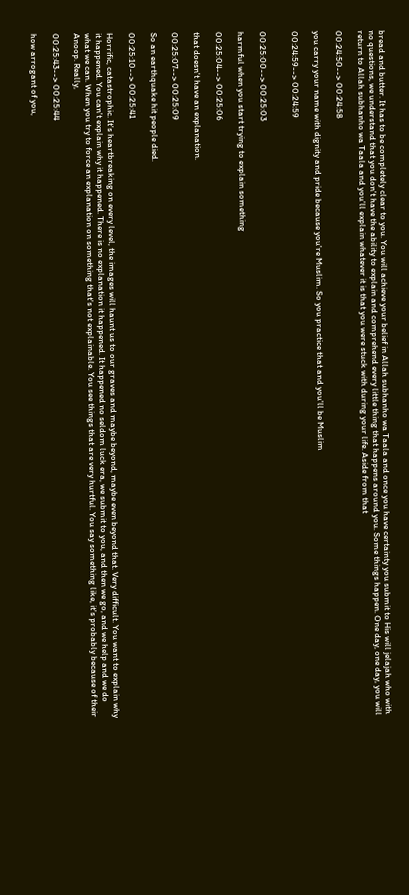bread and butter. It has to be completely clear to you. You will achieve your belief in Allah subhanho wa Taala and once you have certainty you submit to His will jelajah who with no questions, we understand that you don't have the ability to explain and comprehend every little thing that happens around you. Some things happen. One day, one day, you will return to Allah subhanho wa Taala and you'll explain whatever it is that you were stuck with during your life. Aside from that

00:24:50--> 00:24:58

you carry your name with dignity and pride because you're Muslim. So you practice that and you'll be Muslim

00:24:59--> 00:24:59


00:25:00--> 00:25:03

harmful when you start trying to explain something

00:25:04--> 00:25:06

that doesn't have an explanation.

00:25:07--> 00:25:09

So an earthquake hit people died.

00:25:10--> 00:25:41

Horrific, catastrophic. It's heartbreaking on every level, the images will haunt us to our graves and maybe beyond, maybe even beyond that. Very difficult. You want to explain why it happened. You can't explain why it happened. There is no explanation it happened. It happened no seldom luck era, we submit to you, and then we go, and we help and we do what we can. When you try to force an explanation on something that's not explainable. You see things that are very hurtful. You say something like, it's probably because of their Anoop. Really,

00:25:43--> 00:25:44

how arrogant of you,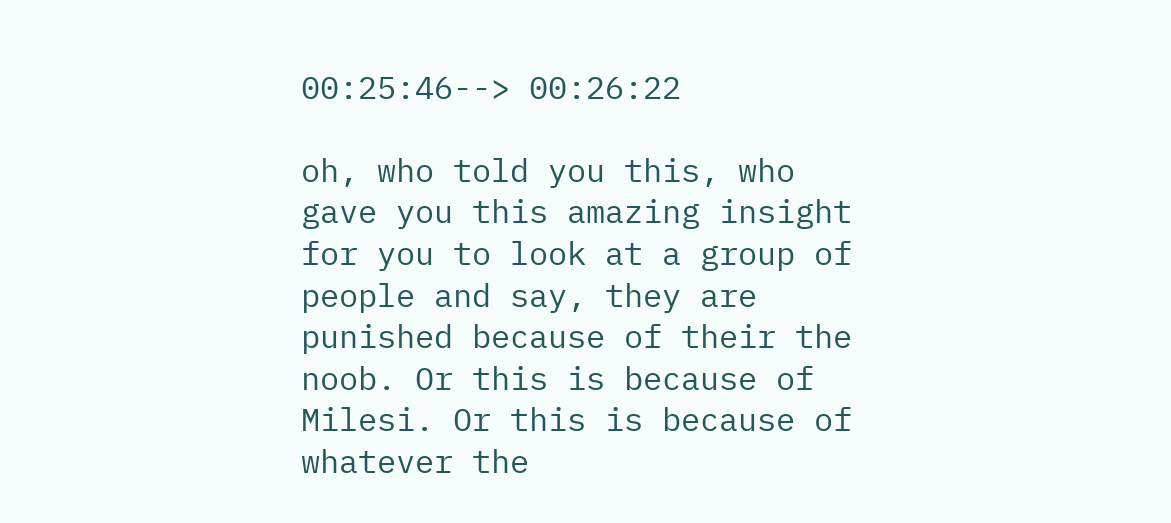00:25:46--> 00:26:22

oh, who told you this, who gave you this amazing insight for you to look at a group of people and say, they are punished because of their the noob. Or this is because of Milesi. Or this is because of whatever the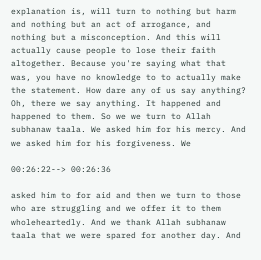explanation is, will turn to nothing but harm and nothing but an act of arrogance, and nothing but a misconception. And this will actually cause people to lose their faith altogether. Because you're saying what that was, you have no knowledge to to actually make the statement. How dare any of us say anything? Oh, there we say anything. It happened and happened to them. So we we turn to Allah subhanaw taala. We asked him for his mercy. And we asked him for his forgiveness. We

00:26:22--> 00:26:36

asked him to for aid and then we turn to those who are struggling and we offer it to them wholeheartedly. And we thank Allah subhanaw taala that we were spared for another day. And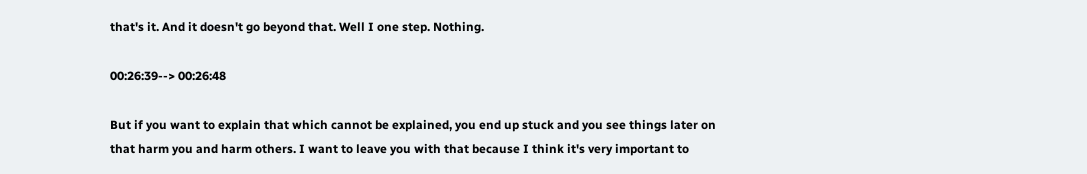that's it. And it doesn't go beyond that. Well I one step. Nothing.

00:26:39--> 00:26:48

But if you want to explain that which cannot be explained, you end up stuck and you see things later on that harm you and harm others. I want to leave you with that because I think it's very important to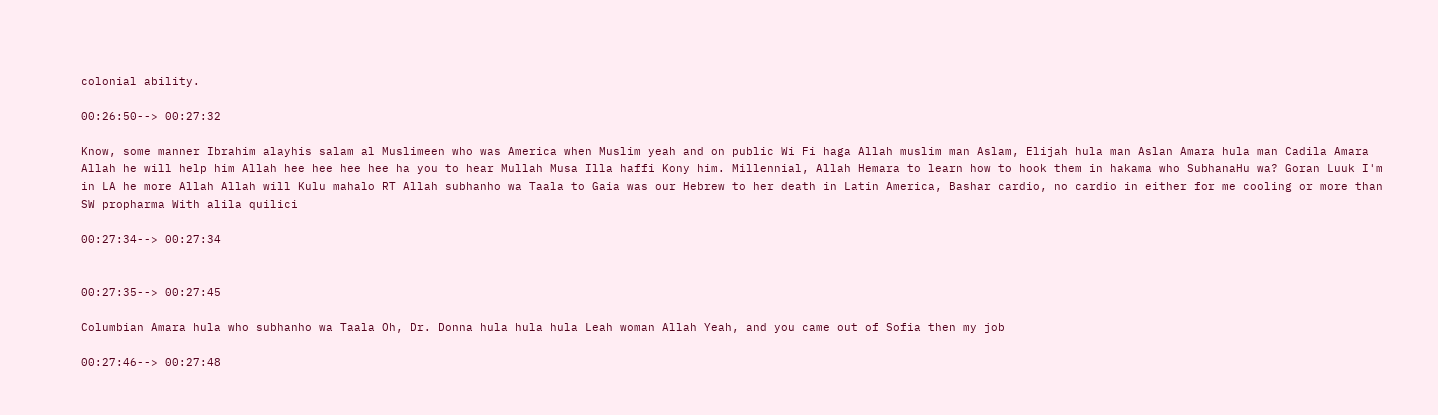colonial ability.

00:26:50--> 00:27:32

Know, some manner Ibrahim alayhis salam al Muslimeen who was America when Muslim yeah and on public Wi Fi haga Allah muslim man Aslam, Elijah hula man Aslan Amara hula man Cadila Amara Allah he will help him Allah hee hee hee hee ha you to hear Mullah Musa Illa haffi Kony him. Millennial, Allah Hemara to learn how to hook them in hakama who SubhanaHu wa? Goran Luuk I'm in LA he more Allah Allah will Kulu mahalo RT Allah subhanho wa Taala to Gaia was our Hebrew to her death in Latin America, Bashar cardio, no cardio in either for me cooling or more than SW propharma With alila quilici

00:27:34--> 00:27:34


00:27:35--> 00:27:45

Columbian Amara hula who subhanho wa Taala Oh, Dr. Donna hula hula hula Leah woman Allah Yeah, and you came out of Sofia then my job

00:27:46--> 00:27:48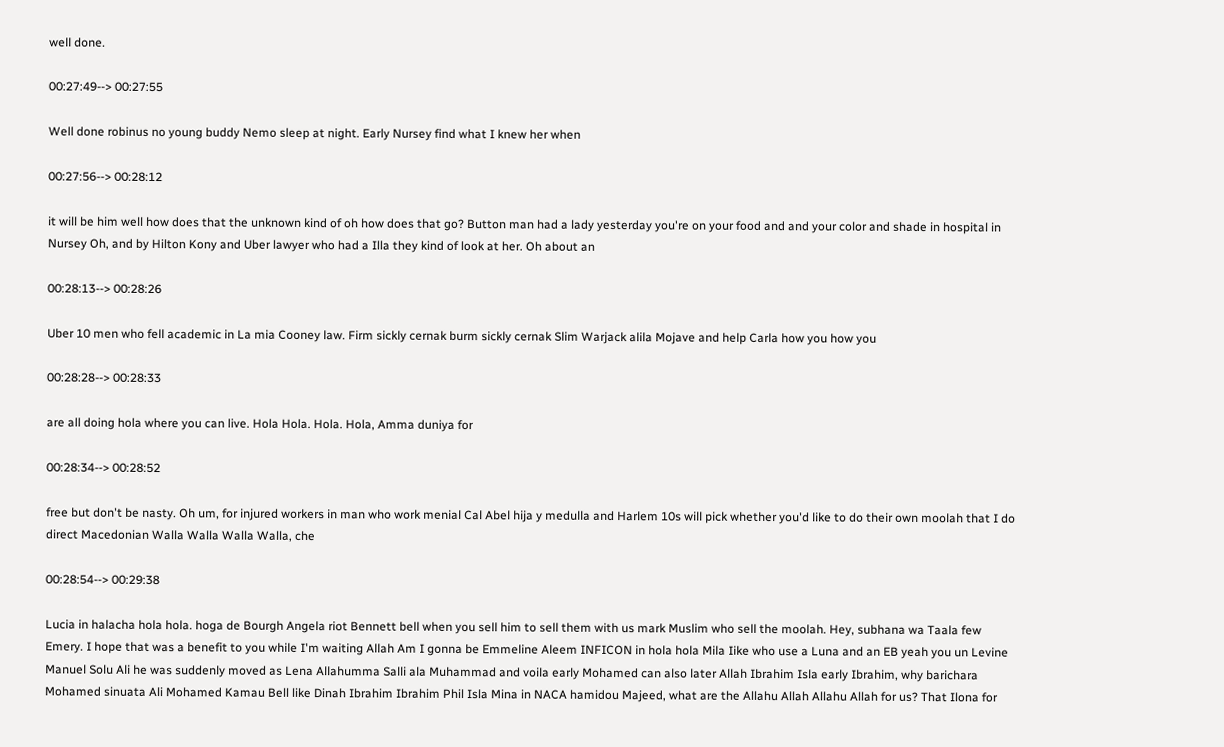well done.

00:27:49--> 00:27:55

Well done robinus no young buddy Nemo sleep at night. Early Nursey find what I knew her when

00:27:56--> 00:28:12

it will be him well how does that the unknown kind of oh how does that go? Button man had a lady yesterday you're on your food and and your color and shade in hospital in Nursey Oh, and by Hilton Kony and Uber lawyer who had a Illa they kind of look at her. Oh about an

00:28:13--> 00:28:26

Uber 10 men who fell academic in La mia Cooney law. Firm sickly cernak burm sickly cernak Slim Warjack alila Mojave and help Carla how you how you

00:28:28--> 00:28:33

are all doing hola where you can live. Hola Hola. Hola. Hola, Amma duniya for

00:28:34--> 00:28:52

free but don't be nasty. Oh um, for injured workers in man who work menial Cal Abel hija y medulla and Harlem 10s will pick whether you'd like to do their own moolah that I do direct Macedonian Walla Walla Walla Walla, che

00:28:54--> 00:29:38

Lucia in halacha hola hola. hoga de Bourgh Angela riot Bennett bell when you sell him to sell them with us mark Muslim who sell the moolah. Hey, subhana wa Taala few Emery. I hope that was a benefit to you while I'm waiting Allah Am I gonna be Emmeline Aleem INFICON in hola hola Mila Iike who use a Luna and an EB yeah you un Levine Manuel Solu Ali he was suddenly moved as Lena Allahumma Salli ala Muhammad and voila early Mohamed can also later Allah Ibrahim Isla early Ibrahim, why barichara Mohamed sinuata Ali Mohamed Kamau Bell like Dinah Ibrahim Ibrahim Phil Isla Mina in NACA hamidou Majeed, what are the Allahu Allah Allahu Allah for us? That Ilona for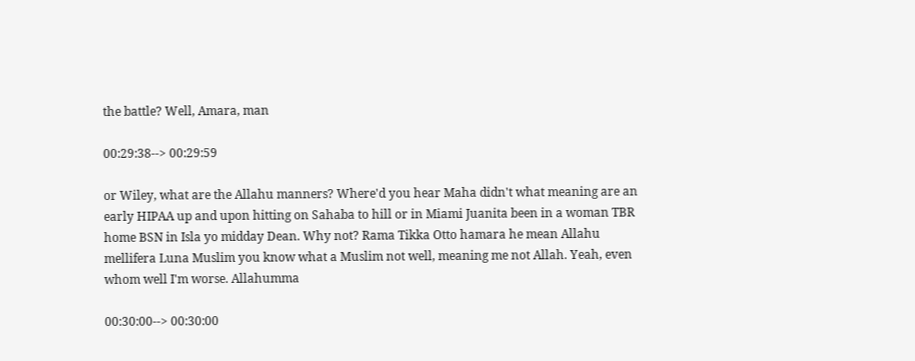the battle? Well, Amara, man

00:29:38--> 00:29:59

or Wiley, what are the Allahu manners? Where'd you hear Maha didn't what meaning are an early HIPAA up and upon hitting on Sahaba to hill or in Miami Juanita been in a woman TBR home BSN in Isla yo midday Dean. Why not? Rama Tikka Otto hamara he mean Allahu mellifera Luna Muslim you know what a Muslim not well, meaning me not Allah. Yeah, even whom well I'm worse. Allahumma

00:30:00--> 00:30:00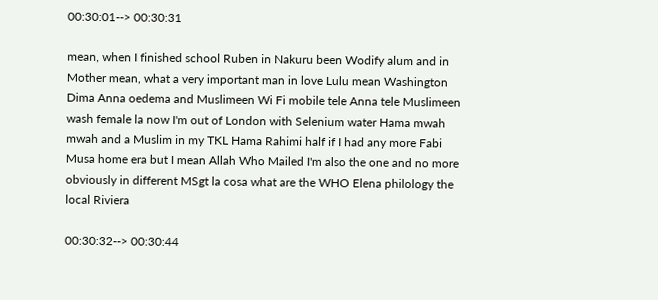00:30:01--> 00:30:31

mean, when I finished school Ruben in Nakuru been Wodify alum and in Mother mean, what a very important man in love Lulu mean Washington Dima Anna oedema and Muslimeen Wi Fi mobile tele Anna tele Muslimeen wash female la now I'm out of London with Selenium water Hama mwah mwah and a Muslim in my TKL Hama Rahimi half if I had any more Fabi Musa home era but I mean Allah Who Mailed I'm also the one and no more obviously in different MSgt la cosa what are the WHO Elena philology the local Riviera

00:30:32--> 00:30:44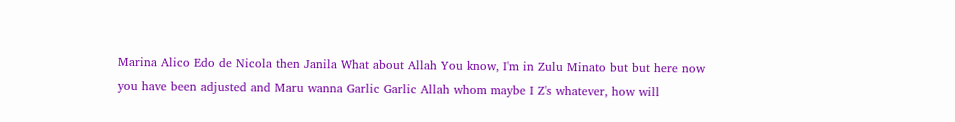Marina Alico Edo de Nicola then Janila What about Allah You know, I'm in Zulu Minato but but here now you have been adjusted and Maru wanna Garlic Garlic Allah whom maybe I Z's whatever, how will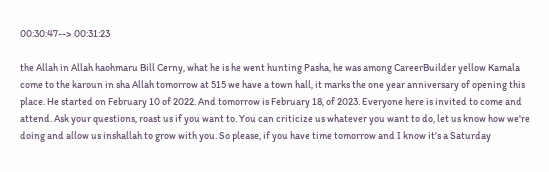00:30:47--> 00:31:23

the Allah in Allah haohmaru Bill Cerny, what he is he went hunting Pasha, he was among CareerBuilder yellow Kamala come to the karoun in sha Allah tomorrow at 515 we have a town hall, it marks the one year anniversary of opening this place. He started on February 10 of 2022. And tomorrow is February 18, of 2023. Everyone here is invited to come and attend. Ask your questions, roast us if you want to. You can criticize us whatever you want to do, let us know how we're doing and allow us inshallah to grow with you. So please, if you have time tomorrow and I know it's a Saturday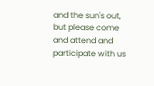and the sun's out, but please come and attend and participate with us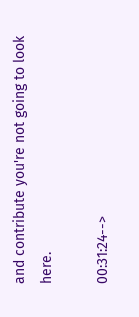and contribute you're not going to look here.

00:31:24-->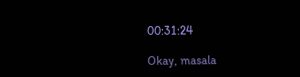00:31:24

Okay, masala